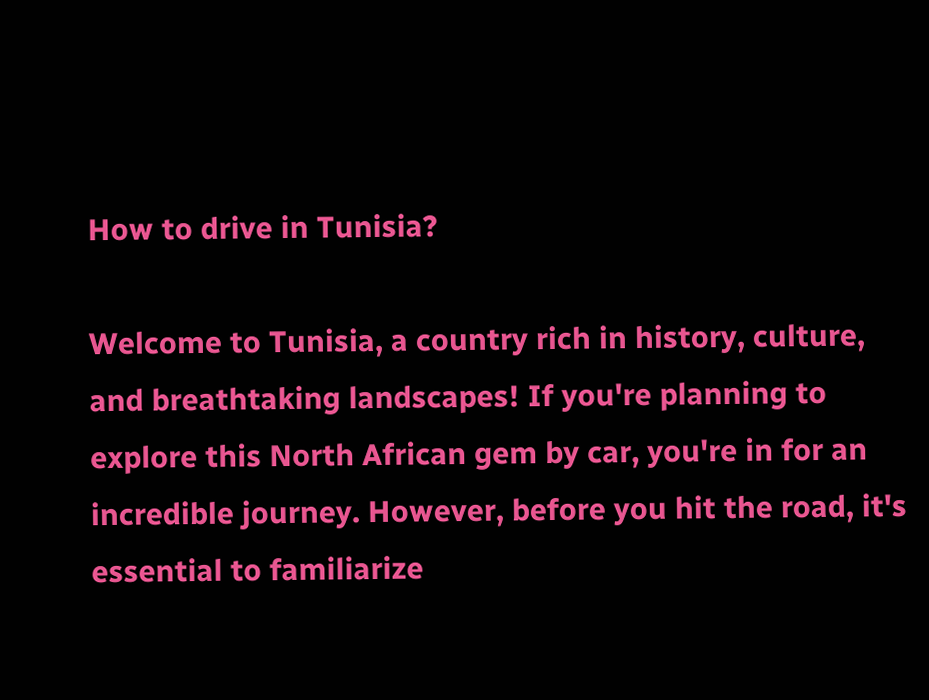How to drive in Tunisia?

Welcome to Tunisia, a country rich in history, culture, and breathtaking landscapes! If you're planning to explore this North African gem by car, you're in for an incredible journey. However, before you hit the road, it's essential to familiarize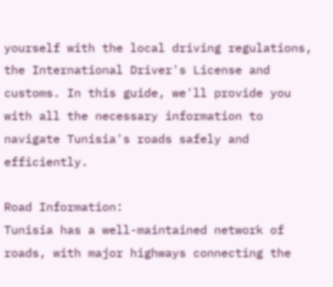yourself with the local driving regulations, the International Driver's License and customs. In this guide, we'll provide you with all the necessary information to navigate Tunisia's roads safely and efficiently.

Road Information:
Tunisia has a well-maintained network of roads, with major highways connecting the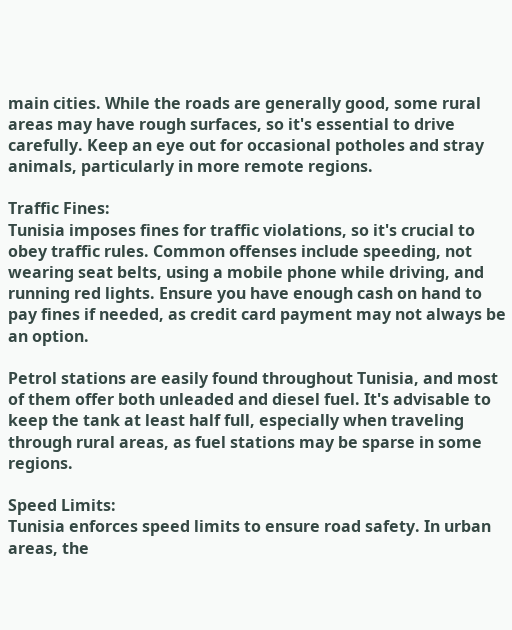main cities. While the roads are generally good, some rural areas may have rough surfaces, so it's essential to drive carefully. Keep an eye out for occasional potholes and stray animals, particularly in more remote regions.

Traffic Fines:
Tunisia imposes fines for traffic violations, so it's crucial to obey traffic rules. Common offenses include speeding, not wearing seat belts, using a mobile phone while driving, and running red lights. Ensure you have enough cash on hand to pay fines if needed, as credit card payment may not always be an option.

Petrol stations are easily found throughout Tunisia, and most of them offer both unleaded and diesel fuel. It's advisable to keep the tank at least half full, especially when traveling through rural areas, as fuel stations may be sparse in some regions.

Speed Limits:
Tunisia enforces speed limits to ensure road safety. In urban areas, the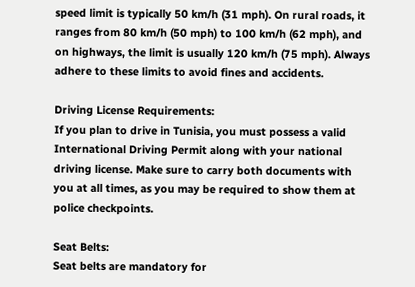speed limit is typically 50 km/h (31 mph). On rural roads, it ranges from 80 km/h (50 mph) to 100 km/h (62 mph), and on highways, the limit is usually 120 km/h (75 mph). Always adhere to these limits to avoid fines and accidents.

Driving License Requirements:
If you plan to drive in Tunisia, you must possess a valid International Driving Permit along with your national driving license. Make sure to carry both documents with you at all times, as you may be required to show them at police checkpoints.

Seat Belts:
Seat belts are mandatory for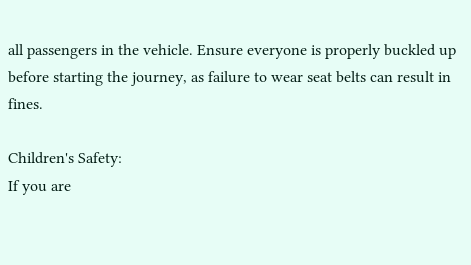all passengers in the vehicle. Ensure everyone is properly buckled up before starting the journey, as failure to wear seat belts can result in fines.

Children's Safety:
If you are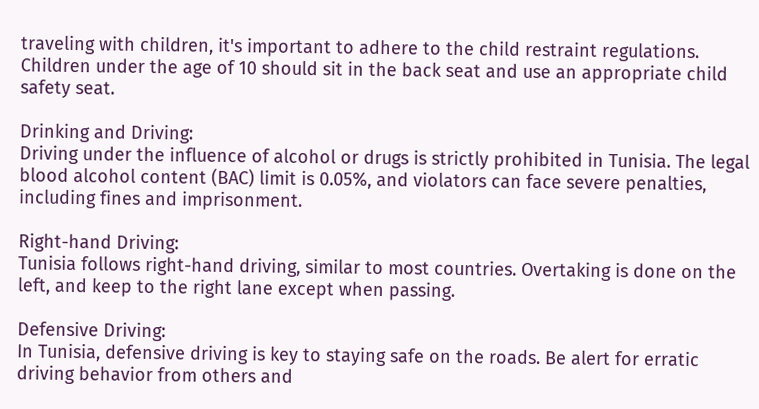traveling with children, it's important to adhere to the child restraint regulations. Children under the age of 10 should sit in the back seat and use an appropriate child safety seat.

Drinking and Driving:
Driving under the influence of alcohol or drugs is strictly prohibited in Tunisia. The legal blood alcohol content (BAC) limit is 0.05%, and violators can face severe penalties, including fines and imprisonment.

Right-hand Driving:
Tunisia follows right-hand driving, similar to most countries. Overtaking is done on the left, and keep to the right lane except when passing.

Defensive Driving:
In Tunisia, defensive driving is key to staying safe on the roads. Be alert for erratic driving behavior from others and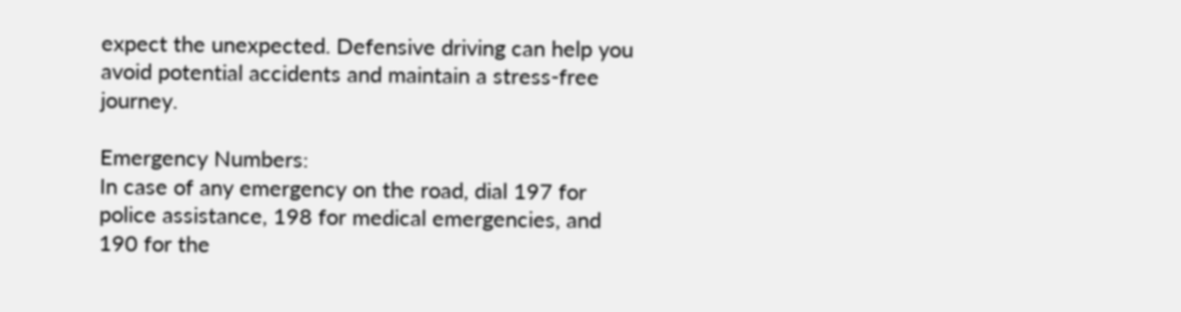expect the unexpected. Defensive driving can help you avoid potential accidents and maintain a stress-free journey.

Emergency Numbers:
In case of any emergency on the road, dial 197 for police assistance, 198 for medical emergencies, and 190 for the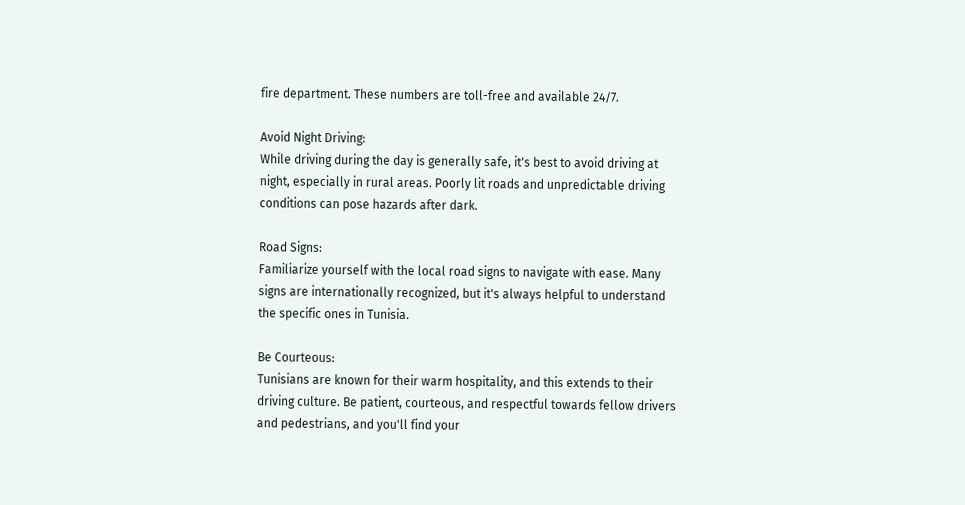fire department. These numbers are toll-free and available 24/7.

Avoid Night Driving:
While driving during the day is generally safe, it's best to avoid driving at night, especially in rural areas. Poorly lit roads and unpredictable driving conditions can pose hazards after dark.

Road Signs:
Familiarize yourself with the local road signs to navigate with ease. Many signs are internationally recognized, but it's always helpful to understand the specific ones in Tunisia.

Be Courteous:
Tunisians are known for their warm hospitality, and this extends to their driving culture. Be patient, courteous, and respectful towards fellow drivers and pedestrians, and you'll find your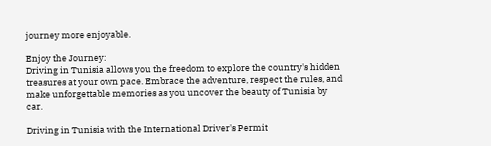journey more enjoyable.

Enjoy the Journey:
Driving in Tunisia allows you the freedom to explore the country's hidden treasures at your own pace. Embrace the adventure, respect the rules, and make unforgettable memories as you uncover the beauty of Tunisia by car.

Driving in Tunisia with the International Driver's Permit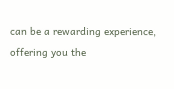can be a rewarding experience, offering you the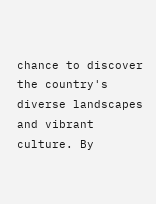chance to discover the country's diverse landscapes and vibrant culture. By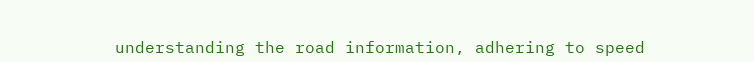understanding the road information, adhering to speed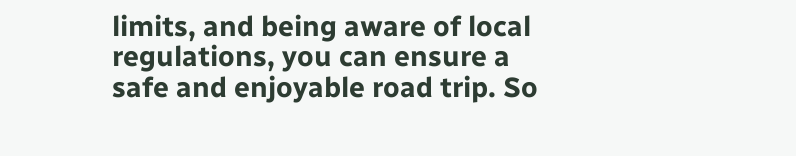limits, and being aware of local regulations, you can ensure a safe and enjoyable road trip. So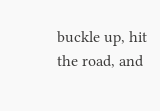buckle up, hit the road, and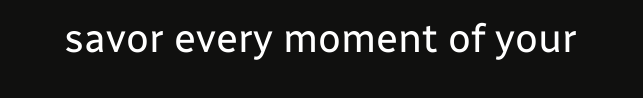savor every moment of your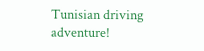Tunisian driving adventure!